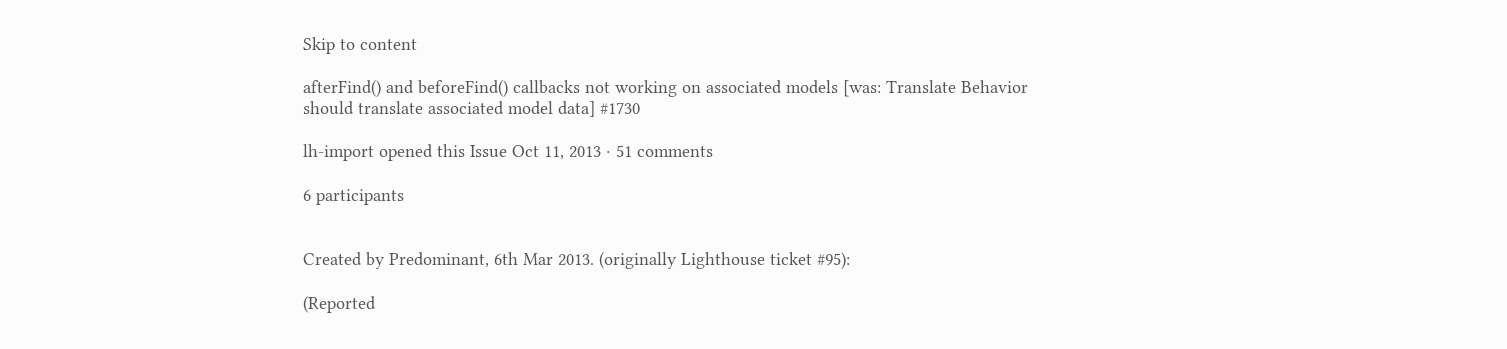Skip to content

afterFind() and beforeFind() callbacks not working on associated models [was: Translate Behavior should translate associated model data] #1730

lh-import opened this Issue Oct 11, 2013 · 51 comments

6 participants


Created by Predominant, 6th Mar 2013. (originally Lighthouse ticket #95):

(Reported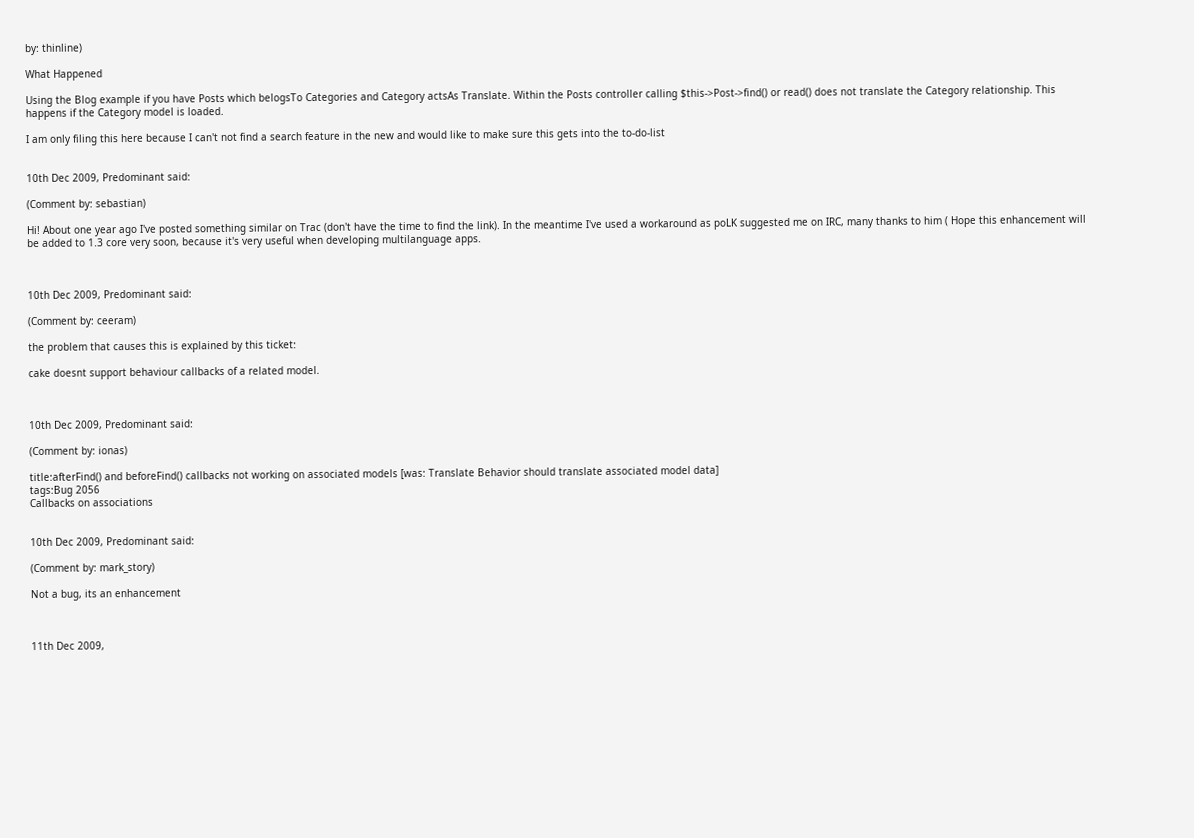by: thinline)

What Happened

Using the Blog example if you have Posts which belogsTo Categories and Category actsAs Translate. Within the Posts controller calling $this->Post->find() or read() does not translate the Category relationship. This happens if the Category model is loaded.

I am only filing this here because I can't not find a search feature in the new and would like to make sure this gets into the to-do-list


10th Dec 2009, Predominant said:

(Comment by: sebastian)

Hi! About one year ago I've posted something similar on Trac (don't have the time to find the link). In the meantime I've used a workaround as poLK suggested me on IRC, many thanks to him ( Hope this enhancement will be added to 1.3 core very soon, because it's very useful when developing multilanguage apps.



10th Dec 2009, Predominant said:

(Comment by: ceeram)

the problem that causes this is explained by this ticket:

cake doesnt support behaviour callbacks of a related model.



10th Dec 2009, Predominant said:

(Comment by: ionas)

title:afterFind() and beforeFind() callbacks not working on associated models [was: Translate Behavior should translate associated model data]
tags:Bug 2056
Callbacks on associations


10th Dec 2009, Predominant said:

(Comment by: mark_story)

Not a bug, its an enhancement



11th Dec 2009,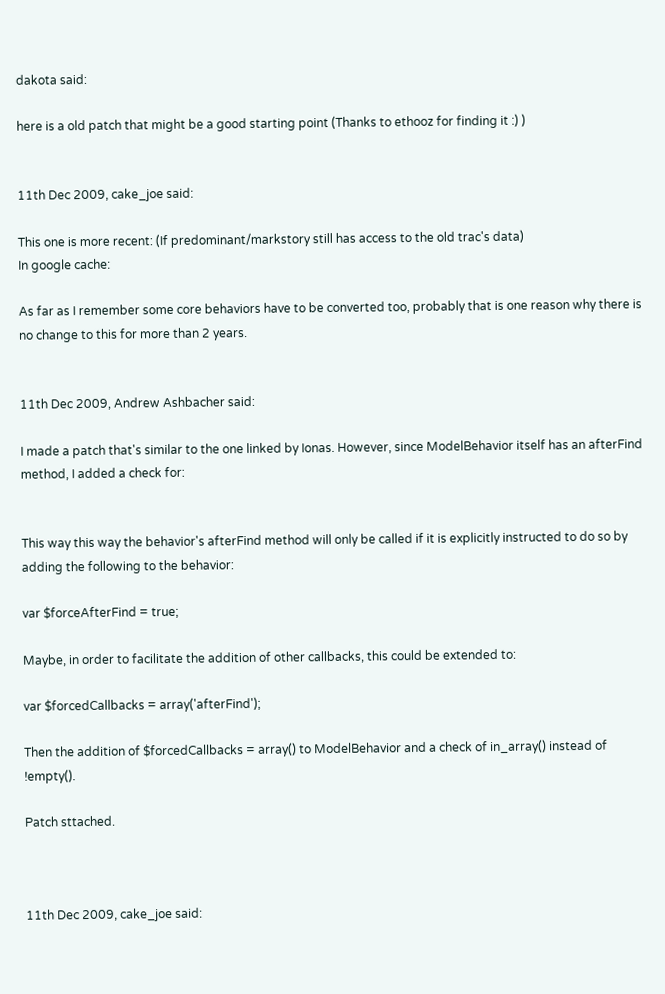dakota said:

here is a old patch that might be a good starting point (Thanks to ethooz for finding it :) )


11th Dec 2009, cake_joe said:

This one is more recent: (If predominant/markstory still has access to the old trac's data)
In google cache:

As far as I remember some core behaviors have to be converted too, probably that is one reason why there is no change to this for more than 2 years.


11th Dec 2009, Andrew Ashbacher said:

I made a patch that's similar to the one linked by Ionas. However, since ModelBehavior itself has an afterFind method, I added a check for:


This way this way the behavior's afterFind method will only be called if it is explicitly instructed to do so by adding the following to the behavior:

var $forceAfterFind = true;

Maybe, in order to facilitate the addition of other callbacks, this could be extended to:

var $forcedCallbacks = array('afterFind');

Then the addition of $forcedCallbacks = array() to ModelBehavior and a check of in_array() instead of !empty().

Patch sttached.



11th Dec 2009, cake_joe said: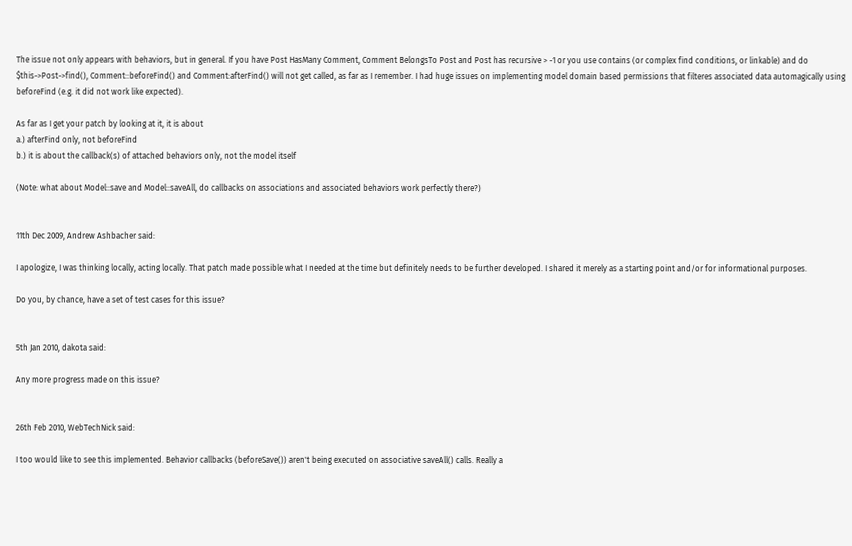The issue not only appears with behaviors, but in general. If you have Post HasMany Comment, Comment BelongsTo Post and Post has recursive > -1 or you use contains (or complex find conditions, or linkable) and do $this->Post->find(), Comment::beforeFind() and Comment:afterFind() will not get called, as far as I remember. I had huge issues on implementing model domain based permissions that filteres associated data automagically using beforeFind (e.g. it did not work like expected).

As far as I get your patch by looking at it, it is about
a.) afterFind only, not beforeFind
b.) it is about the callback(s) of attached behaviors only, not the model itself

(Note: what about Model::save and Model::saveAll, do callbacks on associations and associated behaviors work perfectly there?)


11th Dec 2009, Andrew Ashbacher said:

I apologize, I was thinking locally, acting locally. That patch made possible what I needed at the time but definitely needs to be further developed. I shared it merely as a starting point and/or for informational purposes.

Do you, by chance, have a set of test cases for this issue?


5th Jan 2010, dakota said:

Any more progress made on this issue?


26th Feb 2010, WebTechNick said:

I too would like to see this implemented. Behavior callbacks (beforeSave()) aren't being executed on associative saveAll() calls. Really a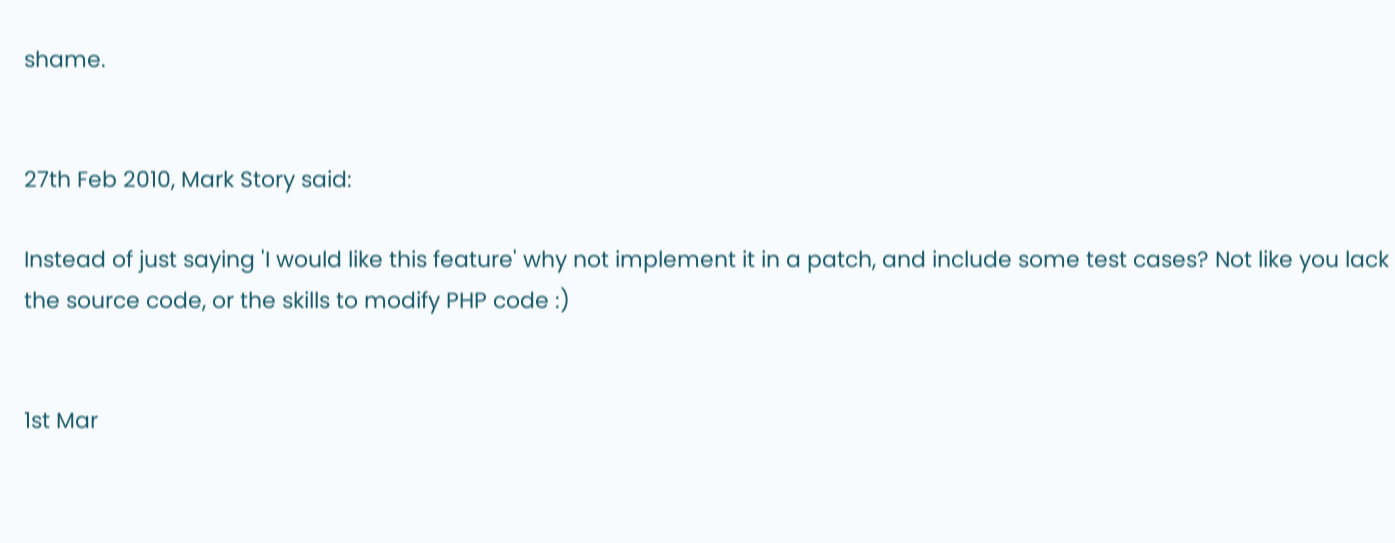shame.


27th Feb 2010, Mark Story said:

Instead of just saying 'I would like this feature' why not implement it in a patch, and include some test cases? Not like you lack the source code, or the skills to modify PHP code :)


1st Mar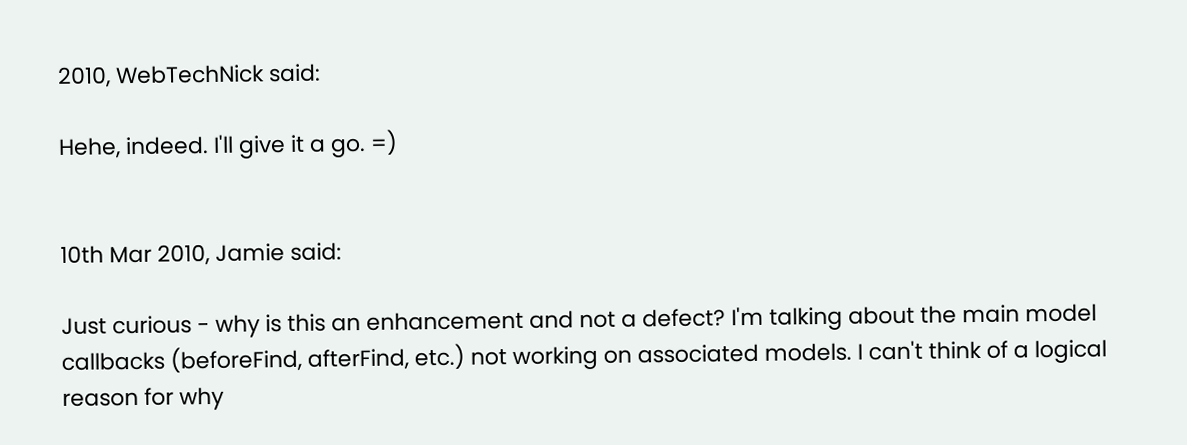2010, WebTechNick said:

Hehe, indeed. I'll give it a go. =)


10th Mar 2010, Jamie said:

Just curious - why is this an enhancement and not a defect? I'm talking about the main model callbacks (beforeFind, afterFind, etc.) not working on associated models. I can't think of a logical reason for why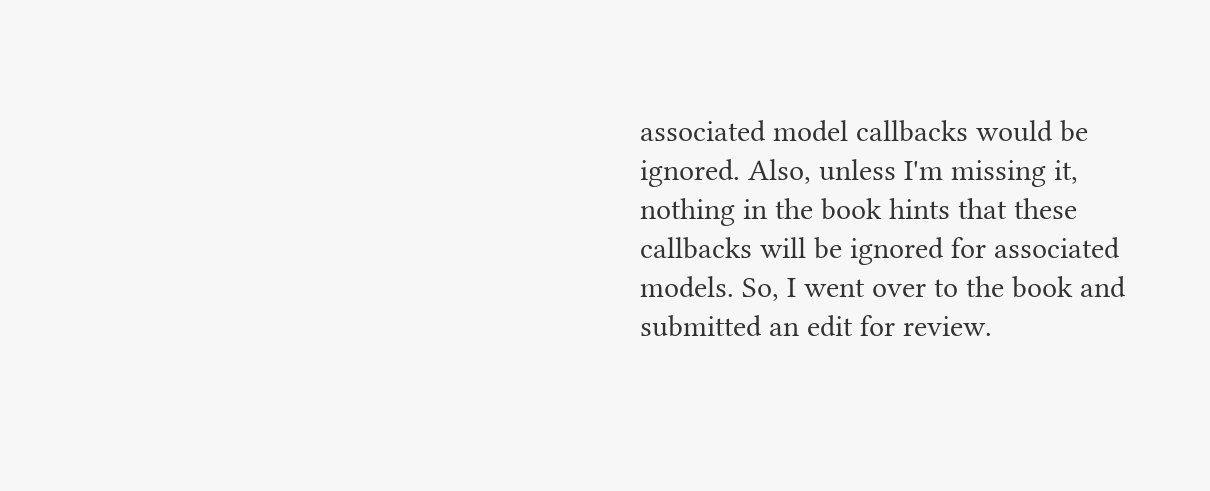associated model callbacks would be ignored. Also, unless I'm missing it, nothing in the book hints that these callbacks will be ignored for associated models. So, I went over to the book and submitted an edit for review.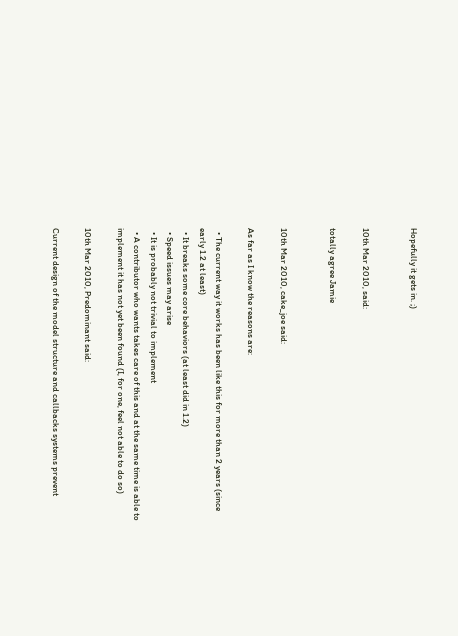Hopefully it gets in. ;)


10th Mar 2010, said:

totally agree Jamie


10th Mar 2010, cake_joe said:

As far as I know the reasons are:

  • The current way it works has been like this for more than 2 years (since early 1.2 at least)
  • It breaks some core behaviors (at least did in 1.2)
  • Speed issues may arise
  • It is probably not trivial to implement
  • A contributor who wants takes care of this and at the same time is able to implement it has not yet been found (I, for one, feel not able to do so)

10th Mar 2010, Predominant said:

Current design of the model structure and callbacks systems prevent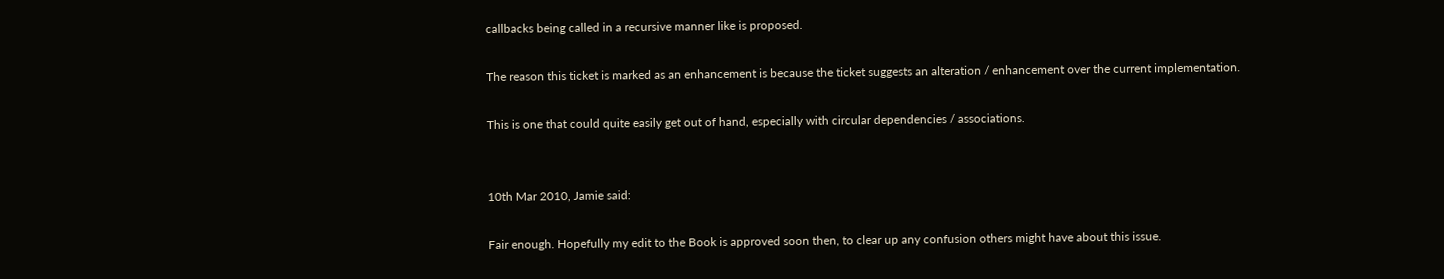callbacks being called in a recursive manner like is proposed.

The reason this ticket is marked as an enhancement is because the ticket suggests an alteration / enhancement over the current implementation.

This is one that could quite easily get out of hand, especially with circular dependencies / associations.


10th Mar 2010, Jamie said:

Fair enough. Hopefully my edit to the Book is approved soon then, to clear up any confusion others might have about this issue.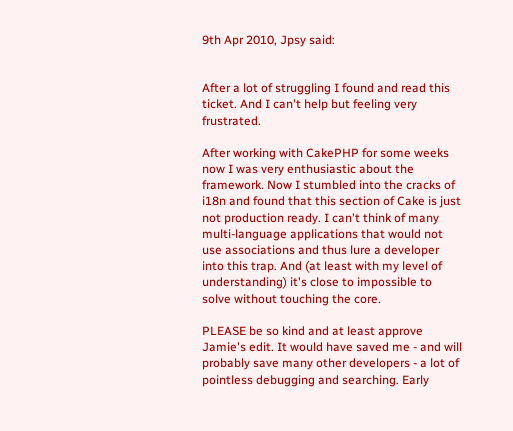9th Apr 2010, Jpsy said:


After a lot of struggling I found and read this ticket. And I can't help but feeling very frustrated.

After working with CakePHP for some weeks now I was very enthusiastic about the framework. Now I stumbled into the cracks of i18n and found that this section of Cake is just not production ready. I can't think of many multi-language applications that would not use associations and thus lure a developer into this trap. And (at least with my level of understanding) it's close to impossible to solve without touching the core.

PLEASE be so kind and at least approve Jamie's edit. It would have saved me - and will probably save many other developers - a lot of pointless debugging and searching. Early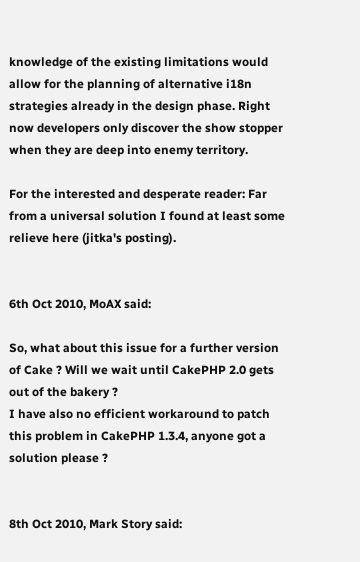knowledge of the existing limitations would allow for the planning of alternative i18n strategies already in the design phase. Right now developers only discover the show stopper when they are deep into enemy territory.

For the interested and desperate reader: Far from a universal solution I found at least some relieve here (jitka's posting).


6th Oct 2010, MoAX said:

So, what about this issue for a further version of Cake ? Will we wait until CakePHP 2.0 gets out of the bakery ?
I have also no efficient workaround to patch this problem in CakePHP 1.3.4, anyone got a solution please ?


8th Oct 2010, Mark Story said: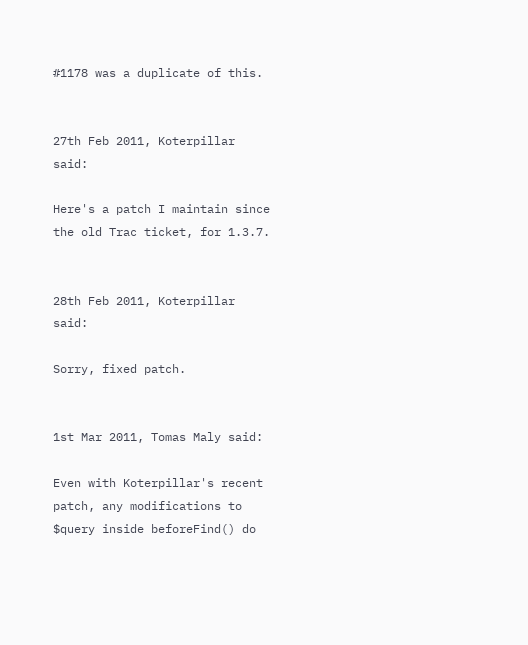#1178 was a duplicate of this.


27th Feb 2011, Koterpillar said:

Here's a patch I maintain since the old Trac ticket, for 1.3.7.


28th Feb 2011, Koterpillar said:

Sorry, fixed patch.


1st Mar 2011, Tomas Maly said:

Even with Koterpillar's recent patch, any modifications to $query inside beforeFind() do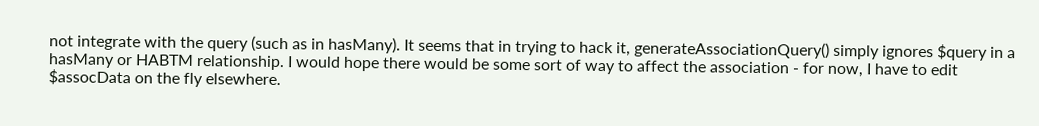not integrate with the query (such as in hasMany). It seems that in trying to hack it, generateAssociationQuery() simply ignores $query in a hasMany or HABTM relationship. I would hope there would be some sort of way to affect the association - for now, I have to edit $assocData on the fly elsewhere.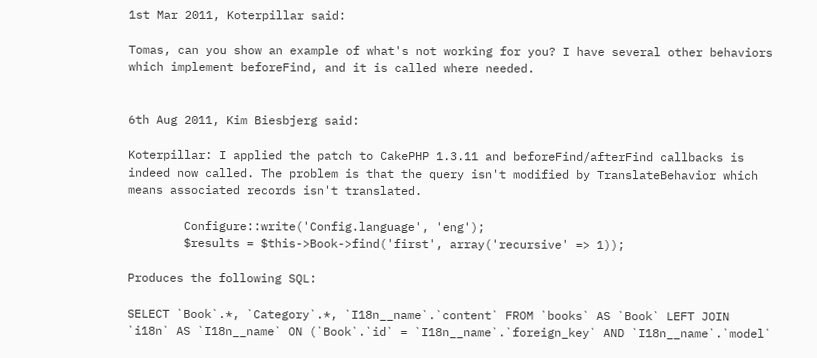1st Mar 2011, Koterpillar said:

Tomas, can you show an example of what's not working for you? I have several other behaviors which implement beforeFind, and it is called where needed.


6th Aug 2011, Kim Biesbjerg said:

Koterpillar: I applied the patch to CakePHP 1.3.11 and beforeFind/afterFind callbacks is indeed now called. The problem is that the query isn't modified by TranslateBehavior which means associated records isn't translated.

        Configure::write('Config.language', 'eng');
        $results = $this->Book->find('first', array('recursive' => 1));

Produces the following SQL:

SELECT `Book`.*, `Category`.*, `I18n__name`.`content` FROM `books` AS `Book` LEFT JOIN `i18n` AS `I18n__name` ON (`Book`.`id` = `I18n__name`.`foreign_key` AND `I18n__name`.`model`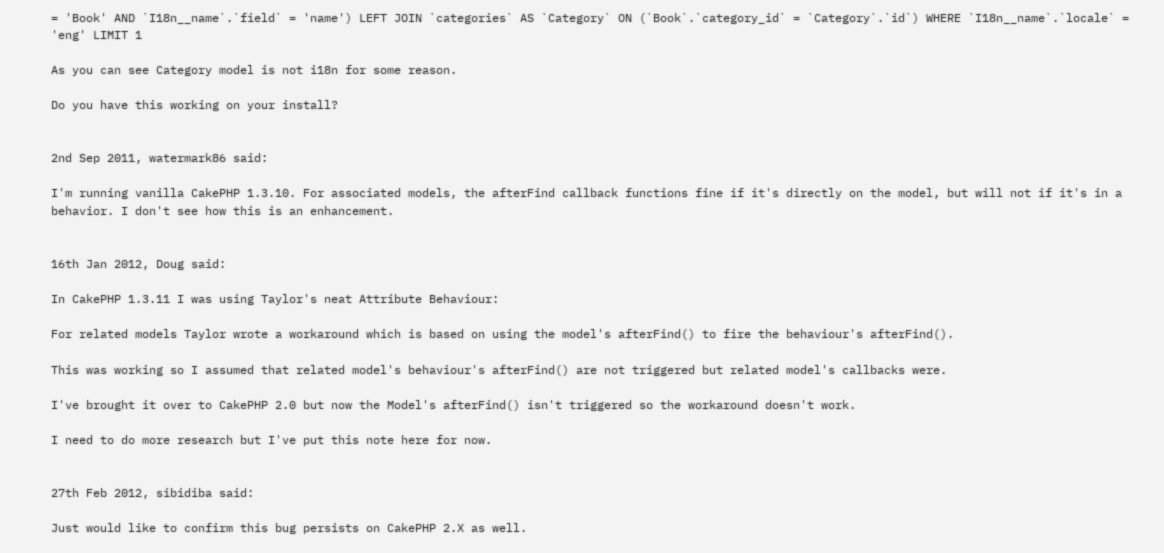= 'Book' AND `I18n__name`.`field` = 'name') LEFT JOIN `categories` AS `Category` ON (`Book`.`category_id` = `Category`.`id`) WHERE `I18n__name`.`locale` = 'eng' LIMIT 1

As you can see Category model is not i18n for some reason.

Do you have this working on your install?


2nd Sep 2011, watermark86 said:

I'm running vanilla CakePHP 1.3.10. For associated models, the afterFind callback functions fine if it's directly on the model, but will not if it's in a behavior. I don't see how this is an enhancement.


16th Jan 2012, Doug said:

In CakePHP 1.3.11 I was using Taylor's neat Attribute Behaviour:

For related models Taylor wrote a workaround which is based on using the model's afterFind() to fire the behaviour's afterFind().

This was working so I assumed that related model's behaviour's afterFind() are not triggered but related model's callbacks were.

I've brought it over to CakePHP 2.0 but now the Model's afterFind() isn't triggered so the workaround doesn't work.

I need to do more research but I've put this note here for now.


27th Feb 2012, sibidiba said:

Just would like to confirm this bug persists on CakePHP 2.X as well.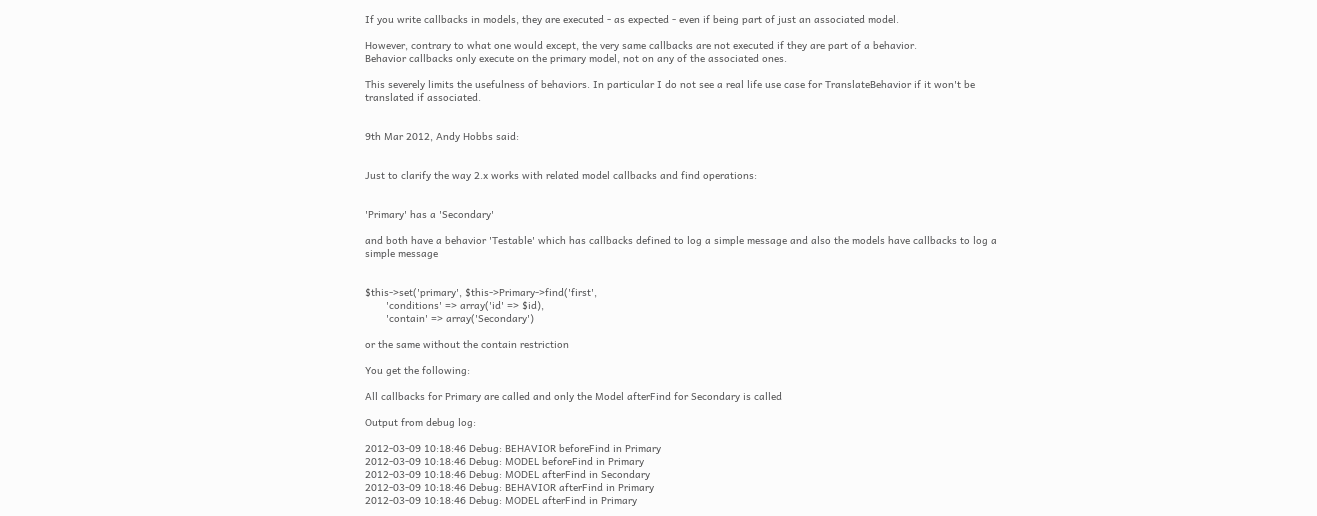If you write callbacks in models, they are executed - as expected - even if being part of just an associated model.

However, contrary to what one would except, the very same callbacks are not executed if they are part of a behavior.
Behavior callbacks only execute on the primary model, not on any of the associated ones.

This severely limits the usefulness of behaviors. In particular I do not see a real life use case for TranslateBehavior if it won't be translated if associated.


9th Mar 2012, Andy Hobbs said:


Just to clarify the way 2.x works with related model callbacks and find operations:


'Primary' has a 'Secondary'

and both have a behavior 'Testable' which has callbacks defined to log a simple message and also the models have callbacks to log a simple message


$this->set('primary', $this->Primary->find('first',
       'conditions' => array('id' => $id),
       'contain' => array('Secondary')

or the same without the contain restriction

You get the following:

All callbacks for Primary are called and only the Model afterFind for Secondary is called

Output from debug log:

2012-03-09 10:18:46 Debug: BEHAVIOR beforeFind in Primary
2012-03-09 10:18:46 Debug: MODEL beforeFind in Primary
2012-03-09 10:18:46 Debug: MODEL afterFind in Secondary
2012-03-09 10:18:46 Debug: BEHAVIOR afterFind in Primary
2012-03-09 10:18:46 Debug: MODEL afterFind in Primary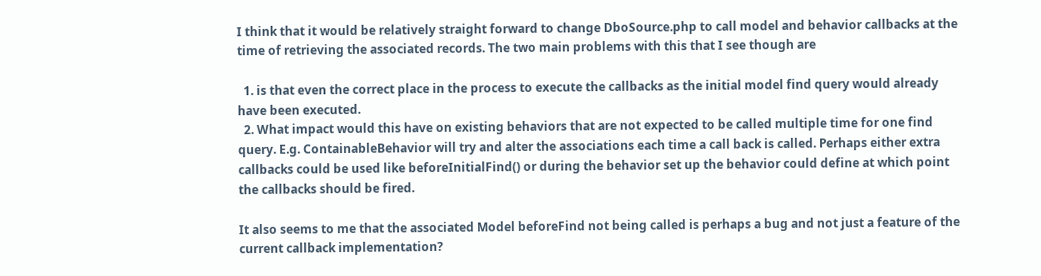I think that it would be relatively straight forward to change DboSource.php to call model and behavior callbacks at the time of retrieving the associated records. The two main problems with this that I see though are

  1. is that even the correct place in the process to execute the callbacks as the initial model find query would already have been executed.
  2. What impact would this have on existing behaviors that are not expected to be called multiple time for one find query. E.g. ContainableBehavior will try and alter the associations each time a call back is called. Perhaps either extra callbacks could be used like beforeInitialFind() or during the behavior set up the behavior could define at which point the callbacks should be fired.

It also seems to me that the associated Model beforeFind not being called is perhaps a bug and not just a feature of the current callback implementation?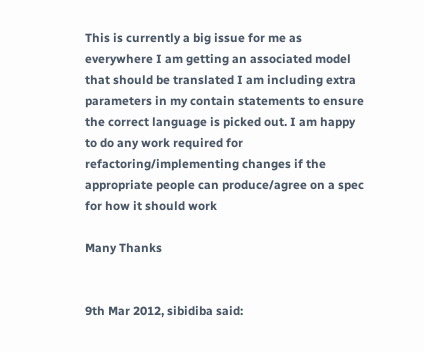This is currently a big issue for me as everywhere I am getting an associated model that should be translated I am including extra parameters in my contain statements to ensure the correct language is picked out. I am happy to do any work required for refactoring/implementing changes if the appropriate people can produce/agree on a spec for how it should work

Many Thanks


9th Mar 2012, sibidiba said: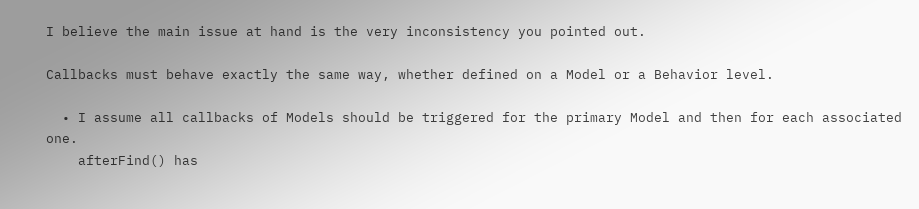I believe the main issue at hand is the very inconsistency you pointed out.

Callbacks must behave exactly the same way, whether defined on a Model or a Behavior level.

  • I assume all callbacks of Models should be triggered for the primary Model and then for each associated one.
    afterFind() has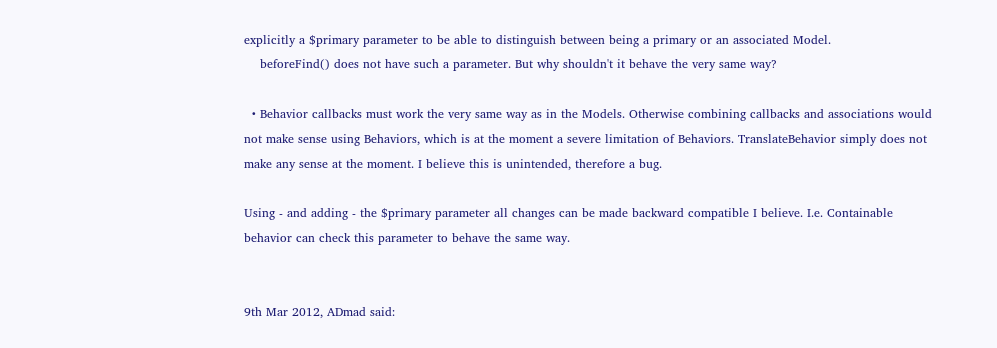explicitly a $primary parameter to be able to distinguish between being a primary or an associated Model.
    beforeFind() does not have such a parameter. But why shouldn't it behave the very same way?

  • Behavior callbacks must work the very same way as in the Models. Otherwise combining callbacks and associations would not make sense using Behaviors, which is at the moment a severe limitation of Behaviors. TranslateBehavior simply does not make any sense at the moment. I believe this is unintended, therefore a bug.

Using - and adding - the $primary parameter all changes can be made backward compatible I believe. I.e. Containable behavior can check this parameter to behave the same way.


9th Mar 2012, ADmad said: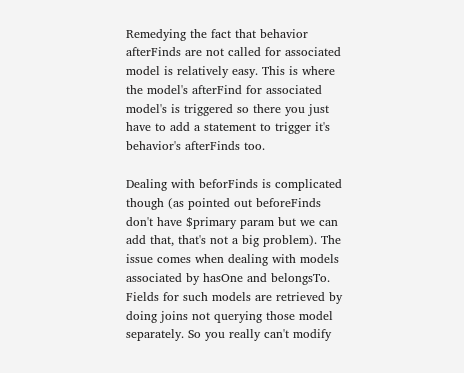Remedying the fact that behavior afterFinds are not called for associated model is relatively easy. This is where the model's afterFind for associated model's is triggered so there you just have to add a statement to trigger it's behavior's afterFinds too.

Dealing with beforFinds is complicated though (as pointed out beforeFinds don't have $primary param but we can add that, that's not a big problem). The issue comes when dealing with models associated by hasOne and belongsTo. Fields for such models are retrieved by doing joins not querying those model separately. So you really can't modify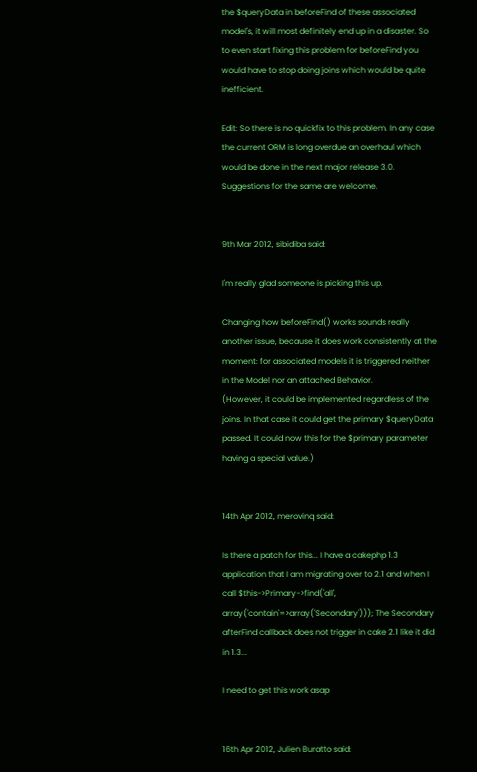the $queryData in beforeFind of these associated model's, it will most definitely end up in a disaster. So to even start fixing this problem for beforeFind you would have to stop doing joins which would be quite inefficient.

Edit: So there is no quickfix to this problem. In any case the current ORM is long overdue an overhaul which would be done in the next major release 3.0. Suggestions for the same are welcome.


9th Mar 2012, sibidiba said:

I'm really glad someone is picking this up.

Changing how beforeFind() works sounds really another issue, because it does work consistently at the moment: for associated models it is triggered neither in the Model nor an attached Behavior.
(However, it could be implemented regardless of the joins. In that case it could get the primary $queryData passed. It could now this for the $primary parameter having a special value.)


14th Apr 2012, merovinq said:

Is there a patch for this... I have a cakephp 1.3 application that I am migrating over to 2.1 and when I call $this->Primary->find('all', array('contain'=>array('Secondary'))); The Secondary afterFind callback does not trigger in cake 2.1 like it did in 1.3...

I need to get this work asap


16th Apr 2012, Julien Buratto said: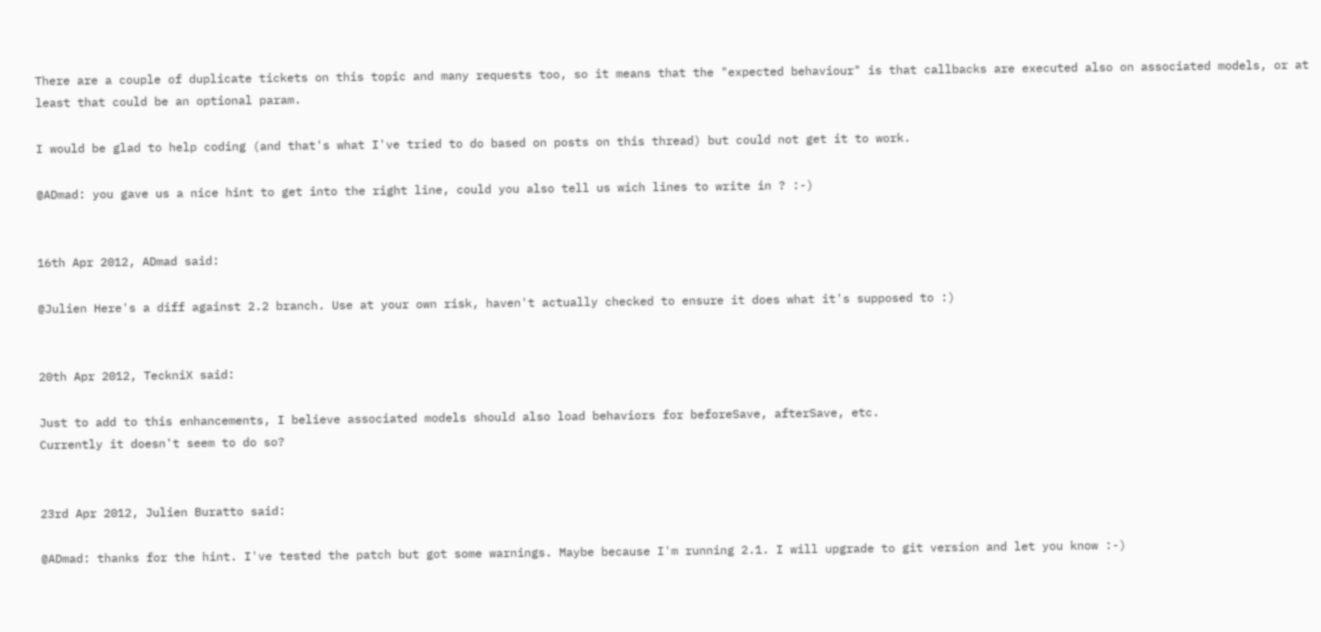There are a couple of duplicate tickets on this topic and many requests too, so it means that the "expected behaviour" is that callbacks are executed also on associated models, or at least that could be an optional param.

I would be glad to help coding (and that's what I've tried to do based on posts on this thread) but could not get it to work.

@ADmad: you gave us a nice hint to get into the right line, could you also tell us wich lines to write in ? :-)


16th Apr 2012, ADmad said:

@Julien Here's a diff against 2.2 branch. Use at your own risk, haven't actually checked to ensure it does what it's supposed to :)


20th Apr 2012, TeckniX said:

Just to add to this enhancements, I believe associated models should also load behaviors for beforeSave, afterSave, etc.
Currently it doesn't seem to do so?


23rd Apr 2012, Julien Buratto said:

@ADmad: thanks for the hint. I've tested the patch but got some warnings. Maybe because I'm running 2.1. I will upgrade to git version and let you know :-)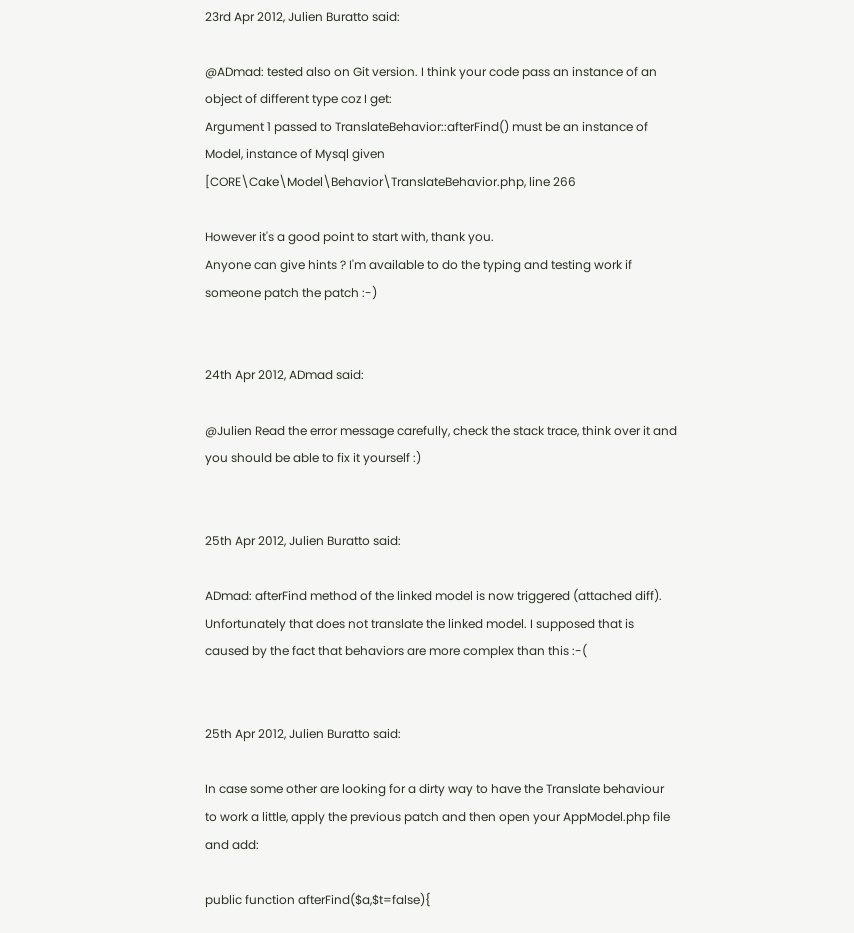23rd Apr 2012, Julien Buratto said:

@ADmad: tested also on Git version. I think your code pass an instance of an object of different type coz I get:
Argument 1 passed to TranslateBehavior::afterFind() must be an instance of Model, instance of Mysql given [CORE\Cake\Model\Behavior\TranslateBehavior.php, line 266

However it's a good point to start with, thank you.
Anyone can give hints ? I'm available to do the typing and testing work if someone patch the patch :-)


24th Apr 2012, ADmad said:

@Julien Read the error message carefully, check the stack trace, think over it and you should be able to fix it yourself :)


25th Apr 2012, Julien Buratto said:

ADmad: afterFind method of the linked model is now triggered (attached diff).
Unfortunately that does not translate the linked model. I supposed that is caused by the fact that behaviors are more complex than this :-(


25th Apr 2012, Julien Buratto said:

In case some other are looking for a dirty way to have the Translate behaviour to work a little, apply the previous patch and then open your AppModel.php file and add:

public function afterFind($a,$t=false){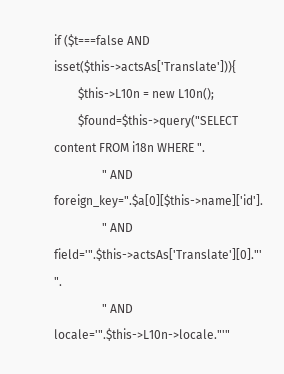if ($t===false AND isset($this->actsAs['Translate'])){
        $this->L10n = new L10n();
        $found=$this->query("SELECT content FROM i18n WHERE ".
                " AND foreign_key=".$a[0][$this->name]['id'].
                " AND field='".$this->actsAs['Translate'][0]."' ".
                " AND locale='".$this->L10n->locale."'"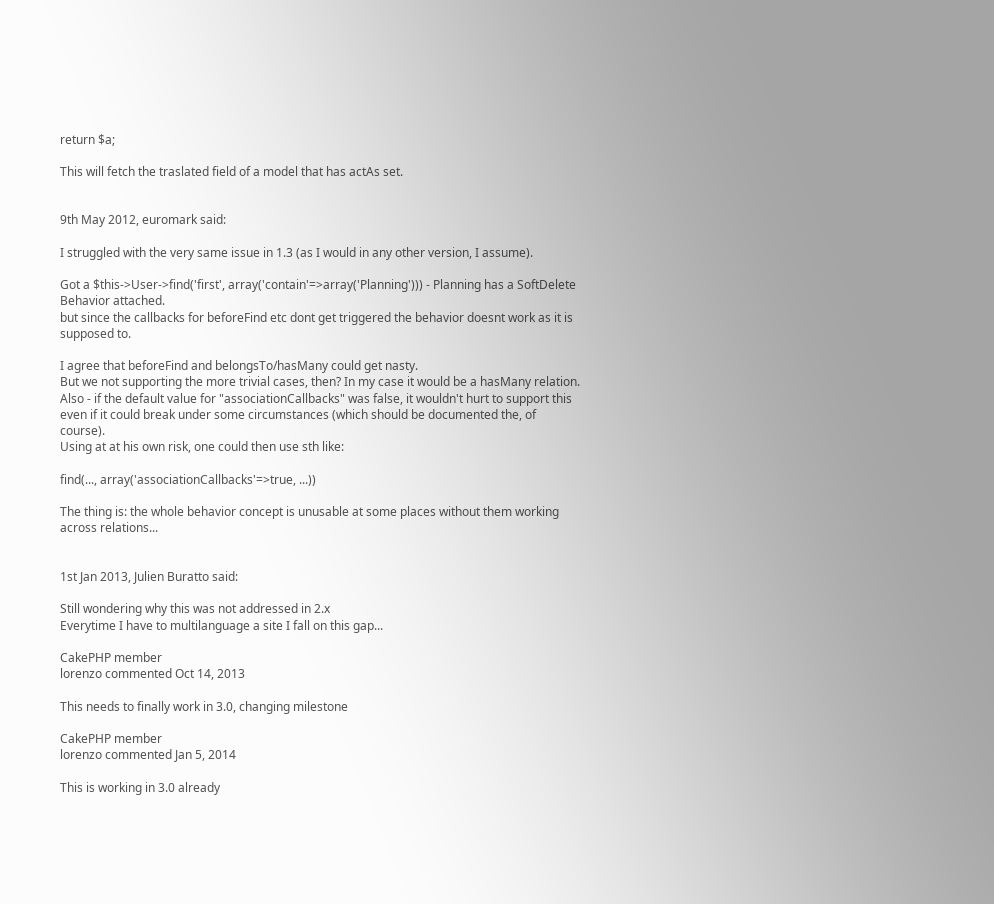return $a;

This will fetch the traslated field of a model that has actAs set.


9th May 2012, euromark said:

I struggled with the very same issue in 1.3 (as I would in any other version, I assume).

Got a $this->User->find('first', array('contain'=>array('Planning'))) - Planning has a SoftDelete Behavior attached.
but since the callbacks for beforeFind etc dont get triggered the behavior doesnt work as it is supposed to.

I agree that beforeFind and belongsTo/hasMany could get nasty.
But we not supporting the more trivial cases, then? In my case it would be a hasMany relation.
Also - if the default value for "associationCallbacks" was false, it wouldn't hurt to support this even if it could break under some circumstances (which should be documented the, of course).
Using at at his own risk, one could then use sth like:

find(..., array('associationCallbacks'=>true, ...))

The thing is: the whole behavior concept is unusable at some places without them working across relations...


1st Jan 2013, Julien Buratto said:

Still wondering why this was not addressed in 2.x
Everytime I have to multilanguage a site I fall on this gap...

CakePHP member
lorenzo commented Oct 14, 2013

This needs to finally work in 3.0, changing milestone

CakePHP member
lorenzo commented Jan 5, 2014

This is working in 3.0 already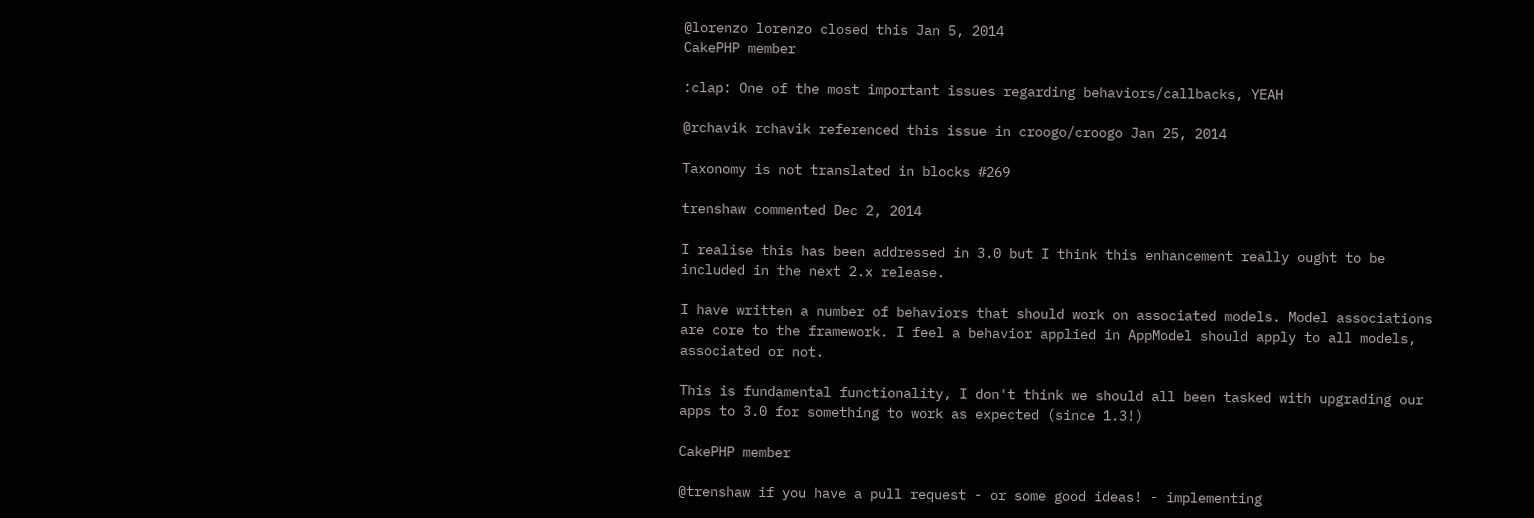@lorenzo lorenzo closed this Jan 5, 2014
CakePHP member

:clap: One of the most important issues regarding behaviors/callbacks, YEAH

@rchavik rchavik referenced this issue in croogo/croogo Jan 25, 2014

Taxonomy is not translated in blocks #269

trenshaw commented Dec 2, 2014

I realise this has been addressed in 3.0 but I think this enhancement really ought to be included in the next 2.x release.

I have written a number of behaviors that should work on associated models. Model associations are core to the framework. I feel a behavior applied in AppModel should apply to all models, associated or not.

This is fundamental functionality, I don't think we should all been tasked with upgrading our apps to 3.0 for something to work as expected (since 1.3!)

CakePHP member

@trenshaw if you have a pull request - or some good ideas! - implementing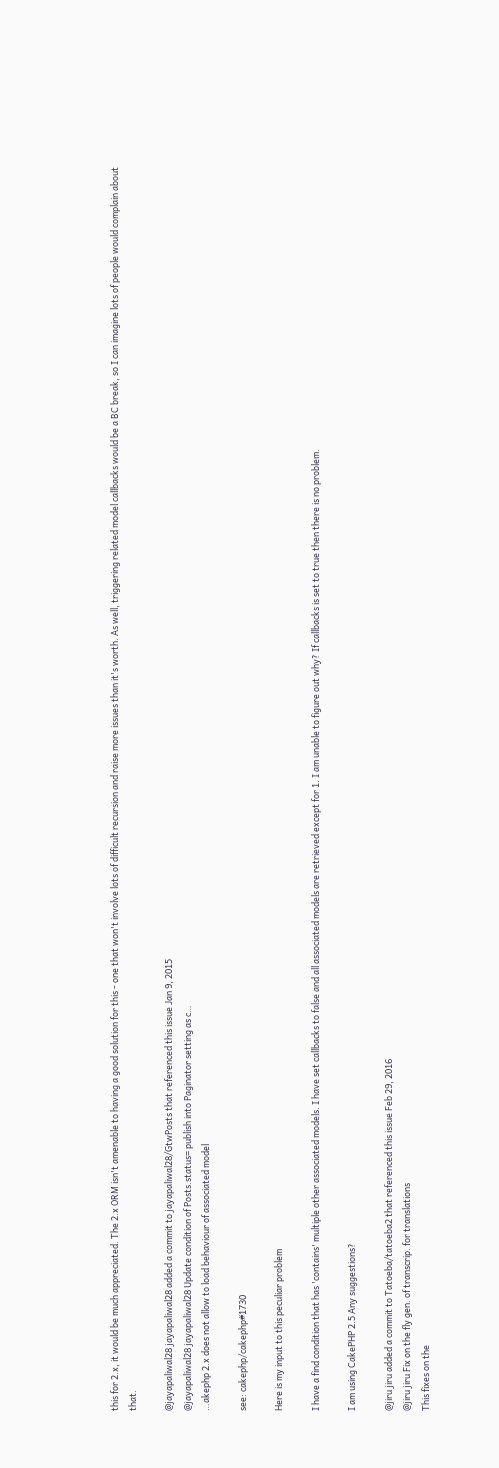this for 2.x, it would be much appreciated. The 2.x ORM isn't amenable to having a good solution for this - one that won't involve lots of difficult recursion and raise more issues than it's worth. As well, triggering related model callbacks would be a BC break, so I can imagine lots of people would complain about that.

@jayapaliwal28 jayapaliwal28 added a commit to jayapaliwal28/GtwPosts that referenced this issue Jan 9, 2015
@jayapaliwal28 jayapaliwal28 Update condition of Posts.status= publish into Paginator setting as c…
…akephp 2.x does not allow to load behaviour of associated model

see: cakephp/cakephp#1730

Here is my input to this peculiar problem

I have a find condition that has 'contains' multiple other associated models. I have set callbacks to false and all associated models are retrieved except for 1. I am unable to figure out why? If callbacks is set to true then there is no problem.

I am using CakePHP 2.5 Any suggestions?

@jiru jiru added a commit to Tatoeba/tatoeba2 that referenced this issue Feb 29, 2016
@jiru jiru Fix on the fly gen. of transcrip. for translations
This fixes on the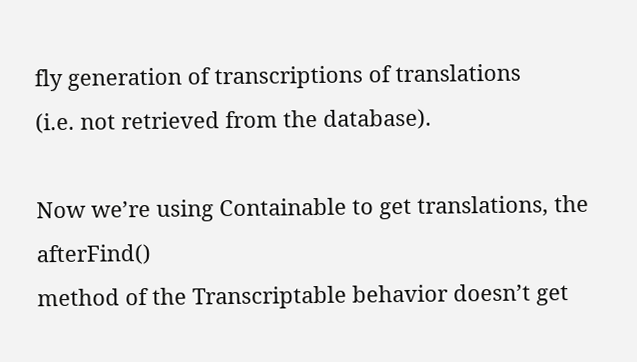fly generation of transcriptions of translations
(i.e. not retrieved from the database).

Now we’re using Containable to get translations, the afterFind()
method of the Transcriptable behavior doesn’t get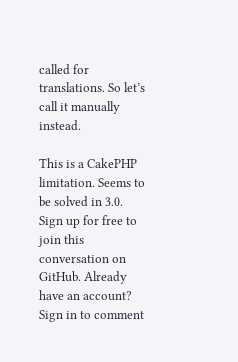called for
translations. So let’s call it manually instead.

This is a CakePHP limitation. Seems to be solved in 3.0.
Sign up for free to join this conversation on GitHub. Already have an account? Sign in to comment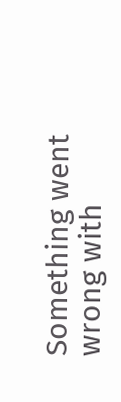Something went wrong with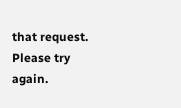that request. Please try again.